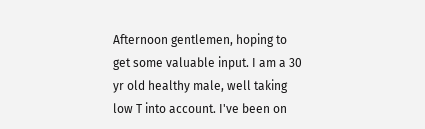Afternoon gentlemen, hoping to get some valuable input. I am a 30 yr old healthy male, well taking low T into account. I've been on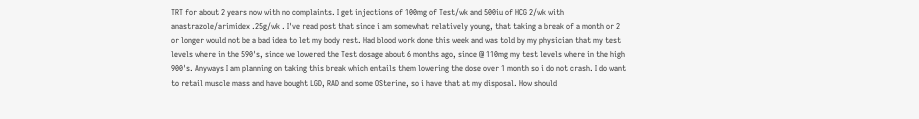TRT for about 2 years now with no complaints. I get injections of 100mg of Test/wk and 500iu of HCG 2/wk with anastrazole/arimidex .25g/wk . I've read post that since i am somewhat relatively young, that taking a break of a month or 2 or longer would not be a bad idea to let my body rest. Had blood work done this week and was told by my physician that my test levels where in the 590's, since we lowered the Test dosage about 6 months ago, since @ 110mg my test levels where in the high 900's. Anyways I am planning on taking this break which entails them lowering the dose over 1 month so i do not crash. I do want to retail muscle mass and have bought LGD, RAD and some OSterine, so i have that at my disposal. How should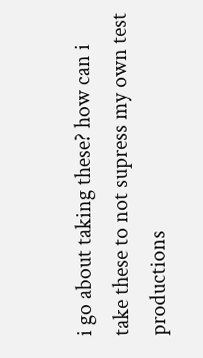i go about taking these? how can i take these to not supress my own test productions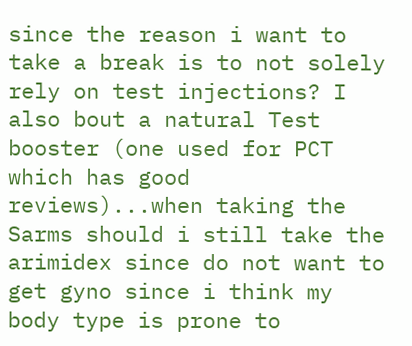since the reason i want to take a break is to not solely rely on test injections? I also bout a natural Test booster (one used for PCT which has good reviews)...when taking the Sarms should i still take the arimidex since do not want to get gyno since i think my body type is prone to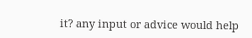it? any input or advice would help